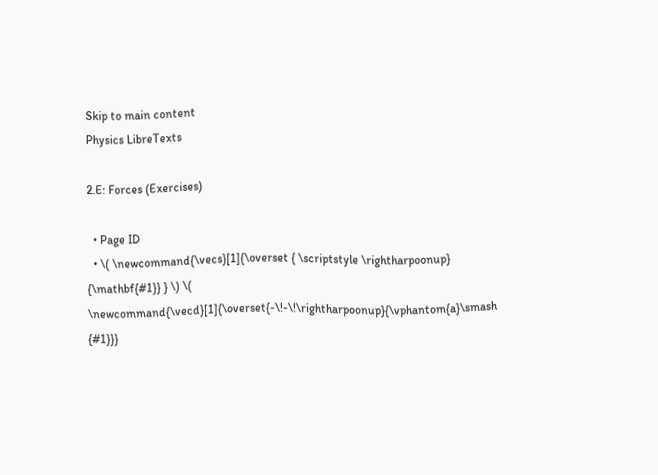Skip to main content
Physics LibreTexts

2.E: Forces (Exercises)

  • Page ID
  • \( \newcommand{\vecs}[1]{\overset { \scriptstyle \rightharpoonup} {\mathbf{#1}} } \) \( \newcommand{\vecd}[1]{\overset{-\!-\!\rightharpoonup}{\vphantom{a}\smash {#1}}}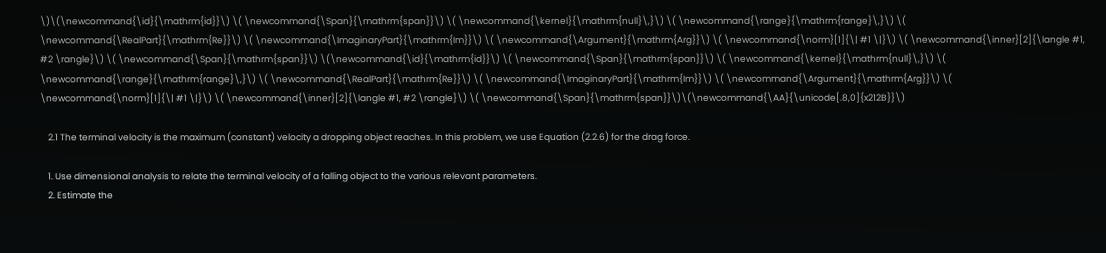\)\(\newcommand{\id}{\mathrm{id}}\) \( \newcommand{\Span}{\mathrm{span}}\) \( \newcommand{\kernel}{\mathrm{null}\,}\) \( \newcommand{\range}{\mathrm{range}\,}\) \( \newcommand{\RealPart}{\mathrm{Re}}\) \( \newcommand{\ImaginaryPart}{\mathrm{Im}}\) \( \newcommand{\Argument}{\mathrm{Arg}}\) \( \newcommand{\norm}[1]{\| #1 \|}\) \( \newcommand{\inner}[2]{\langle #1, #2 \rangle}\) \( \newcommand{\Span}{\mathrm{span}}\) \(\newcommand{\id}{\mathrm{id}}\) \( \newcommand{\Span}{\mathrm{span}}\) \( \newcommand{\kernel}{\mathrm{null}\,}\) \( \newcommand{\range}{\mathrm{range}\,}\) \( \newcommand{\RealPart}{\mathrm{Re}}\) \( \newcommand{\ImaginaryPart}{\mathrm{Im}}\) \( \newcommand{\Argument}{\mathrm{Arg}}\) \( \newcommand{\norm}[1]{\| #1 \|}\) \( \newcommand{\inner}[2]{\langle #1, #2 \rangle}\) \( \newcommand{\Span}{\mathrm{span}}\)\(\newcommand{\AA}{\unicode[.8,0]{x212B}}\)

    2.1 The terminal velocity is the maximum (constant) velocity a dropping object reaches. In this problem, we use Equation (2.2.6) for the drag force.

    1. Use dimensional analysis to relate the terminal velocity of a falling object to the various relevant parameters.
    2. Estimate the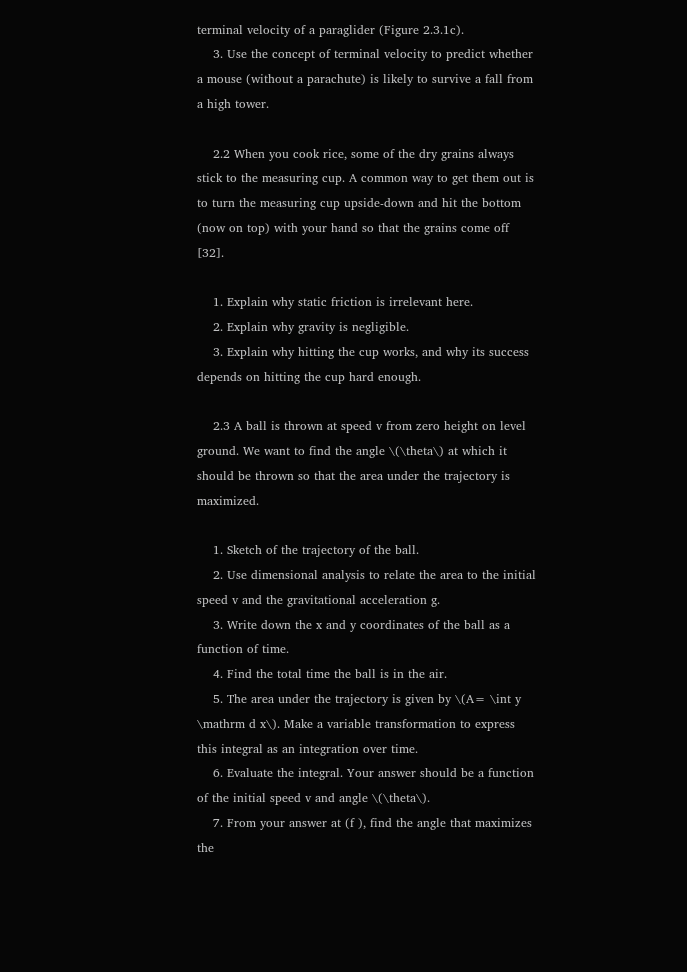terminal velocity of a paraglider (Figure 2.3.1c).
    3. Use the concept of terminal velocity to predict whether a mouse (without a parachute) is likely to survive a fall from a high tower.

    2.2 When you cook rice, some of the dry grains always stick to the measuring cup. A common way to get them out is to turn the measuring cup upside-down and hit the bottom (now on top) with your hand so that the grains come off [32].

    1. Explain why static friction is irrelevant here.
    2. Explain why gravity is negligible.
    3. Explain why hitting the cup works, and why its success depends on hitting the cup hard enough.

    2.3 A ball is thrown at speed v from zero height on level ground. We want to find the angle \(\theta\) at which it should be thrown so that the area under the trajectory is maximized.

    1. Sketch of the trajectory of the ball.
    2. Use dimensional analysis to relate the area to the initial speed v and the gravitational acceleration g.
    3. Write down the x and y coordinates of the ball as a function of time.
    4. Find the total time the ball is in the air.
    5. The area under the trajectory is given by \(A= \int y \mathrm d x\). Make a variable transformation to express this integral as an integration over time.
    6. Evaluate the integral. Your answer should be a function of the initial speed v and angle \(\theta\).
    7. From your answer at (f ), find the angle that maximizes the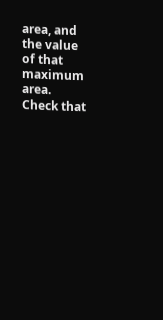area, and the value of that maximum area. Check that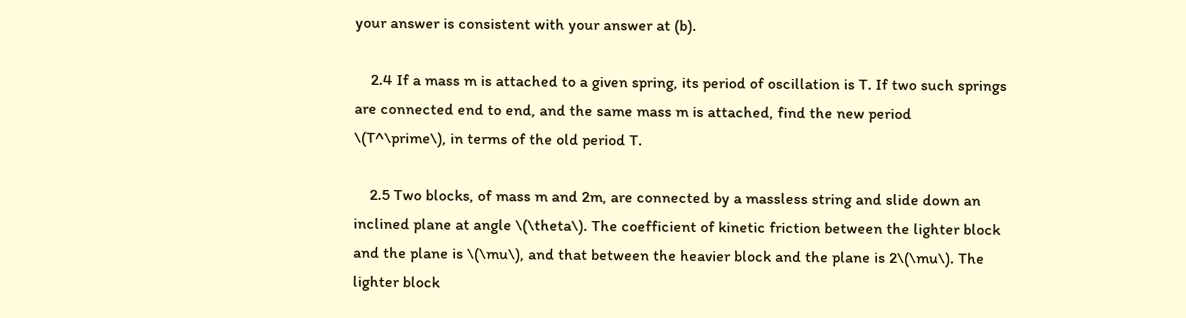your answer is consistent with your answer at (b).

    2.4 If a mass m is attached to a given spring, its period of oscillation is T. If two such springs are connected end to end, and the same mass m is attached, find the new period \(T^\prime\), in terms of the old period T.

    2.5 Two blocks, of mass m and 2m, are connected by a massless string and slide down an inclined plane at angle \(\theta\). The coefficient of kinetic friction between the lighter block and the plane is \(\mu\), and that between the heavier block and the plane is 2\(\mu\). The lighter block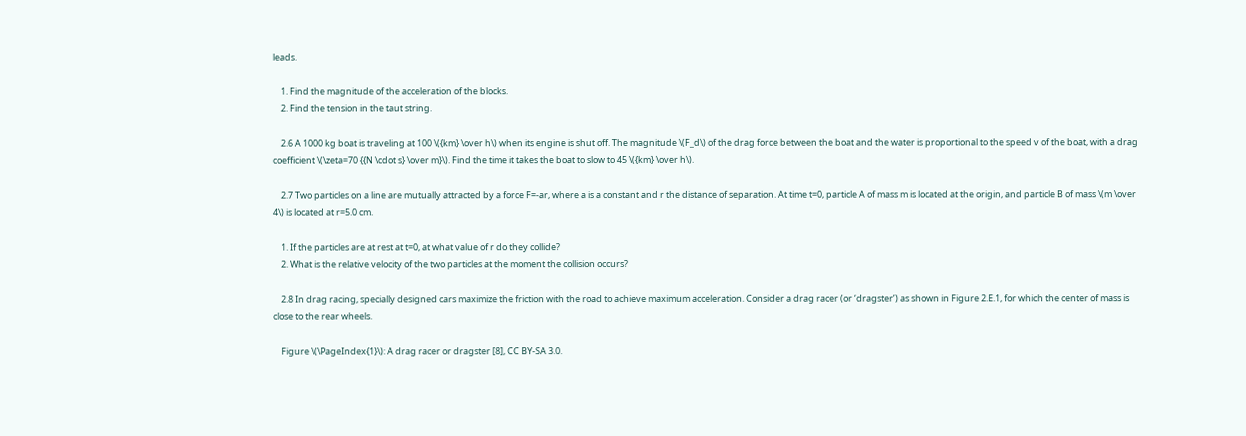leads.

    1. Find the magnitude of the acceleration of the blocks.
    2. Find the tension in the taut string.

    2.6 A 1000 kg boat is traveling at 100 \({km} \over h\) when its engine is shut off. The magnitude \(F_d\) of the drag force between the boat and the water is proportional to the speed v of the boat, with a drag coefficient \(\zeta=70 {{N \cdot s} \over m}\). Find the time it takes the boat to slow to 45 \({km} \over h\).

    2.7 Two particles on a line are mutually attracted by a force F=-ar, where a is a constant and r the distance of separation. At time t=0, particle A of mass m is located at the origin, and particle B of mass \(m \over 4\) is located at r=5.0 cm.

    1. If the particles are at rest at t=0, at what value of r do they collide?
    2. What is the relative velocity of the two particles at the moment the collision occurs?

    2.8 In drag racing, specially designed cars maximize the friction with the road to achieve maximum acceleration. Consider a drag racer (or ‘dragster’) as shown in Figure 2.E.1, for which the center of mass is close to the rear wheels.

    Figure \(\PageIndex{1}\): A drag racer or dragster [8], CC BY-SA 3.0.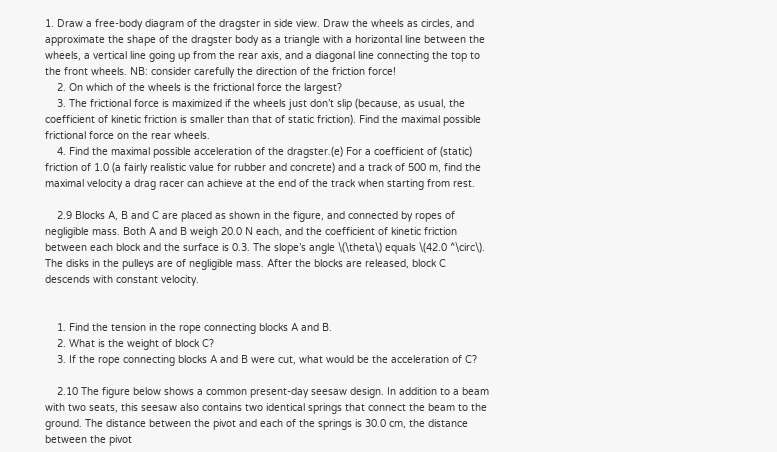1. Draw a free-body diagram of the dragster in side view. Draw the wheels as circles, and approximate the shape of the dragster body as a triangle with a horizontal line between the wheels, a vertical line going up from the rear axis, and a diagonal line connecting the top to the front wheels. NB: consider carefully the direction of the friction force!
    2. On which of the wheels is the frictional force the largest?
    3. The frictional force is maximized if the wheels just don’t slip (because, as usual, the coefficient of kinetic friction is smaller than that of static friction). Find the maximal possible frictional force on the rear wheels.
    4. Find the maximal possible acceleration of the dragster.(e) For a coefficient of (static) friction of 1.0 (a fairly realistic value for rubber and concrete) and a track of 500 m, find the maximal velocity a drag racer can achieve at the end of the track when starting from rest.

    2.9 Blocks A, B and C are placed as shown in the figure, and connected by ropes of negligible mass. Both A and B weigh 20.0 N each, and the coefficient of kinetic friction between each block and the surface is 0.3. The slope’s angle \(\theta\) equals \(42.0 ^\circ\). The disks in the pulleys are of negligible mass. After the blocks are released, block C descends with constant velocity.


    1. Find the tension in the rope connecting blocks A and B.
    2. What is the weight of block C?
    3. If the rope connecting blocks A and B were cut, what would be the acceleration of C?

    2.10 The figure below shows a common present-day seesaw design. In addition to a beam with two seats, this seesaw also contains two identical springs that connect the beam to the ground. The distance between the pivot and each of the springs is 30.0 cm, the distance between the pivot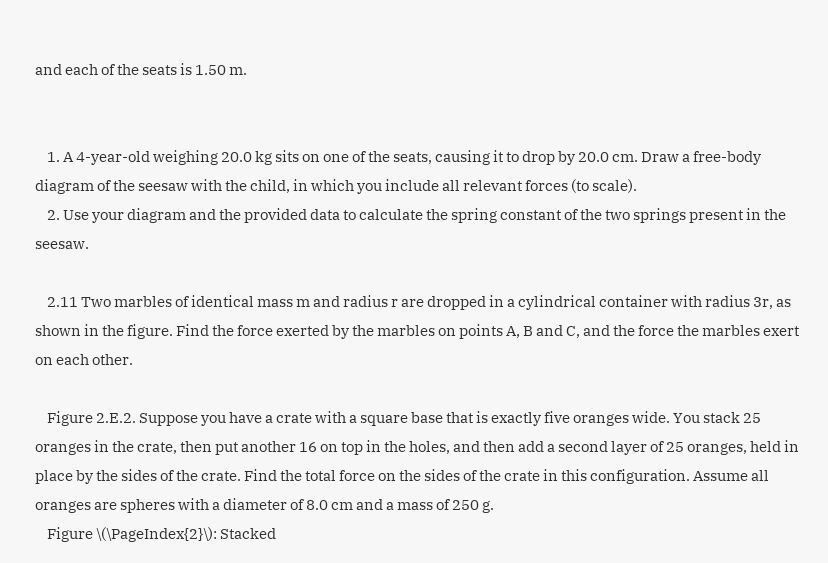and each of the seats is 1.50 m.


    1. A 4-year-old weighing 20.0 kg sits on one of the seats, causing it to drop by 20.0 cm. Draw a free-body diagram of the seesaw with the child, in which you include all relevant forces (to scale).
    2. Use your diagram and the provided data to calculate the spring constant of the two springs present in the seesaw.

    2.11 Two marbles of identical mass m and radius r are dropped in a cylindrical container with radius 3r, as shown in the figure. Find the force exerted by the marbles on points A, B and C, and the force the marbles exert on each other.

    Figure 2.E.2. Suppose you have a crate with a square base that is exactly five oranges wide. You stack 25 oranges in the crate, then put another 16 on top in the holes, and then add a second layer of 25 oranges, held in place by the sides of the crate. Find the total force on the sides of the crate in this configuration. Assume all oranges are spheres with a diameter of 8.0 cm and a mass of 250 g.
    Figure \(\PageIndex{2}\): Stacked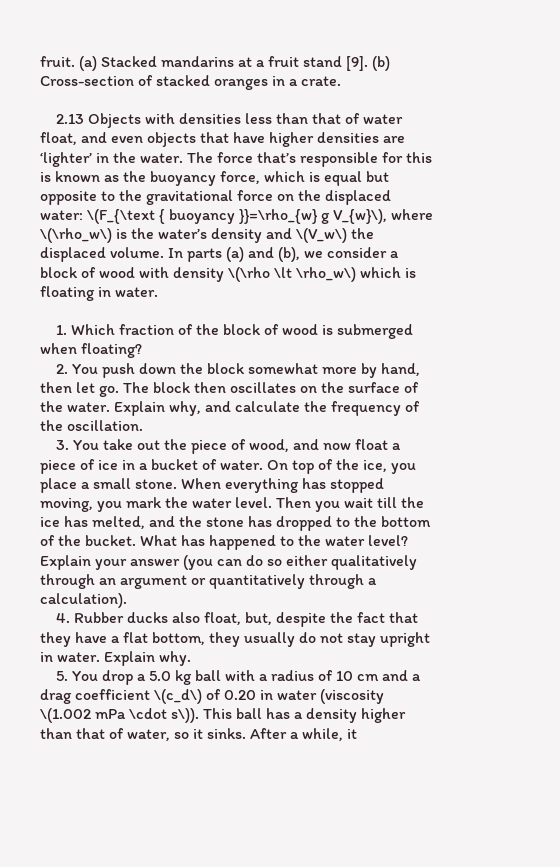fruit. (a) Stacked mandarins at a fruit stand [9]. (b) Cross-section of stacked oranges in a crate.

    2.13 Objects with densities less than that of water float, and even objects that have higher densities are ‘lighter’ in the water. The force that’s responsible for this is known as the buoyancy force, which is equal but opposite to the gravitational force on the displaced water: \(F_{\text { buoyancy }}=\rho_{w} g V_{w}\), where \(\rho_w\) is the water’s density and \(V_w\) the displaced volume. In parts (a) and (b), we consider a block of wood with density \(\rho \lt \rho_w\) which is floating in water.

    1. Which fraction of the block of wood is submerged when floating?
    2. You push down the block somewhat more by hand, then let go. The block then oscillates on the surface of the water. Explain why, and calculate the frequency of the oscillation.
    3. You take out the piece of wood, and now float a piece of ice in a bucket of water. On top of the ice, you place a small stone. When everything has stopped moving, you mark the water level. Then you wait till the ice has melted, and the stone has dropped to the bottom of the bucket. What has happened to the water level? Explain your answer (you can do so either qualitatively through an argument or quantitatively through a calculation).
    4. Rubber ducks also float, but, despite the fact that they have a flat bottom, they usually do not stay upright in water. Explain why.
    5. You drop a 5.0 kg ball with a radius of 10 cm and a drag coefficient \(c_d\) of 0.20 in water (viscosity \(1.002 mPa \cdot s\)). This ball has a density higher than that of water, so it sinks. After a while, it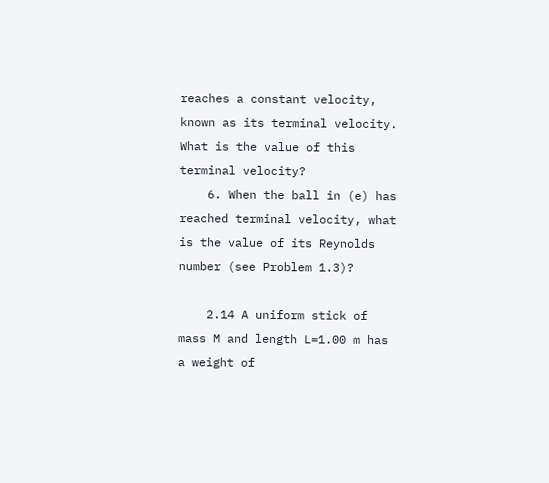reaches a constant velocity, known as its terminal velocity. What is the value of this terminal velocity?
    6. When the ball in (e) has reached terminal velocity, what is the value of its Reynolds number (see Problem 1.3)?

    2.14 A uniform stick of mass M and length L=1.00 m has a weight of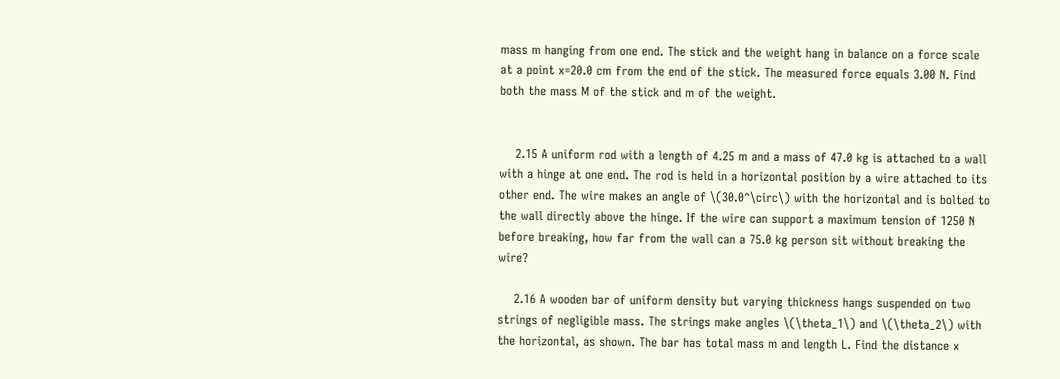mass m hanging from one end. The stick and the weight hang in balance on a force scale at a point x=20.0 cm from the end of the stick. The measured force equals 3.00 N. Find both the mass M of the stick and m of the weight.


    2.15 A uniform rod with a length of 4.25 m and a mass of 47.0 kg is attached to a wall with a hinge at one end. The rod is held in a horizontal position by a wire attached to its other end. The wire makes an angle of \(30.0^\circ\) with the horizontal and is bolted to the wall directly above the hinge. If the wire can support a maximum tension of 1250 N before breaking, how far from the wall can a 75.0 kg person sit without breaking the wire?

    2.16 A wooden bar of uniform density but varying thickness hangs suspended on two strings of negligible mass. The strings make angles \(\theta_1\) and \(\theta_2\) with the horizontal, as shown. The bar has total mass m and length L. Find the distance x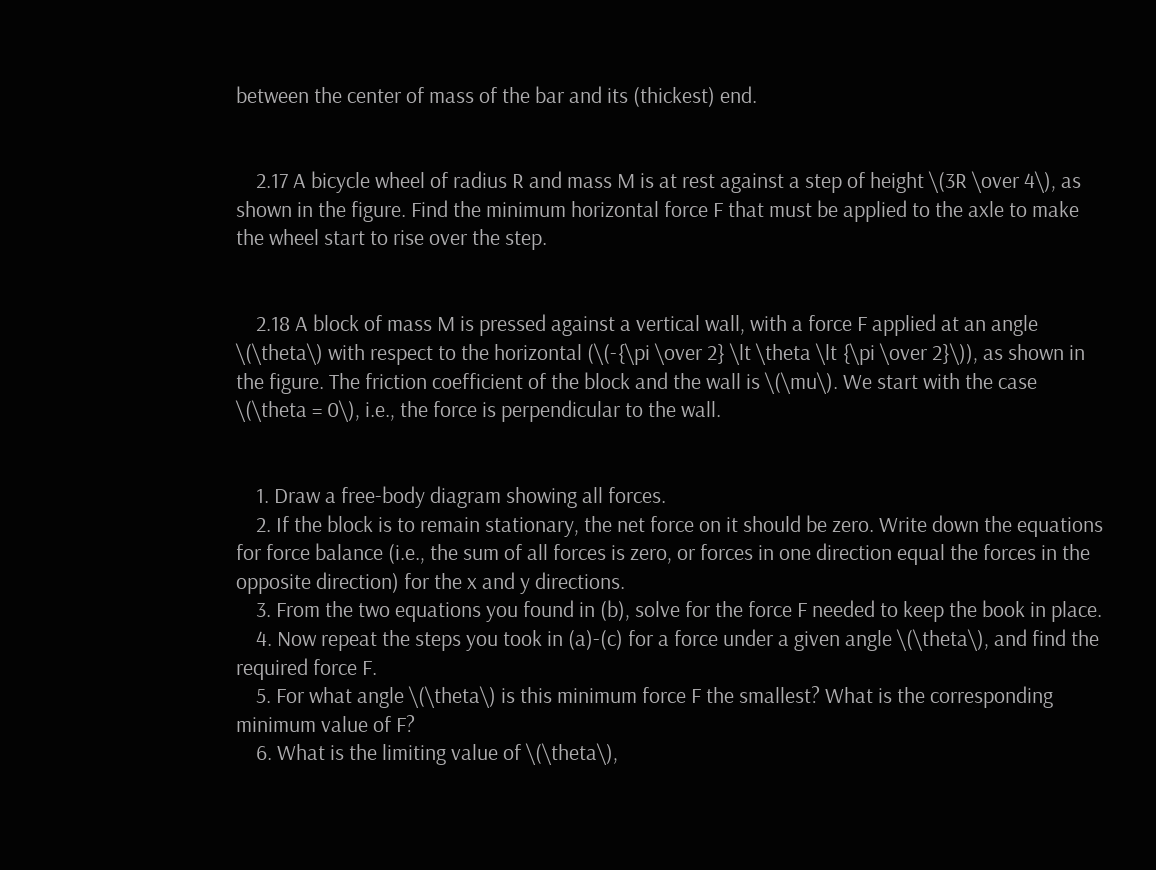between the center of mass of the bar and its (thickest) end.


    2.17 A bicycle wheel of radius R and mass M is at rest against a step of height \(3R \over 4\), as shown in the figure. Find the minimum horizontal force F that must be applied to the axle to make the wheel start to rise over the step.


    2.18 A block of mass M is pressed against a vertical wall, with a force F applied at an angle \(\theta\) with respect to the horizontal (\(-{\pi \over 2} \lt \theta \lt {\pi \over 2}\)), as shown in the figure. The friction coefficient of the block and the wall is \(\mu\). We start with the case \(\theta = 0\), i.e., the force is perpendicular to the wall.


    1. Draw a free-body diagram showing all forces.
    2. If the block is to remain stationary, the net force on it should be zero. Write down the equations for force balance (i.e., the sum of all forces is zero, or forces in one direction equal the forces in the opposite direction) for the x and y directions.
    3. From the two equations you found in (b), solve for the force F needed to keep the book in place.
    4. Now repeat the steps you took in (a)-(c) for a force under a given angle \(\theta\), and find the required force F.
    5. For what angle \(\theta\) is this minimum force F the smallest? What is the corresponding minimum value of F?
    6. What is the limiting value of \(\theta\),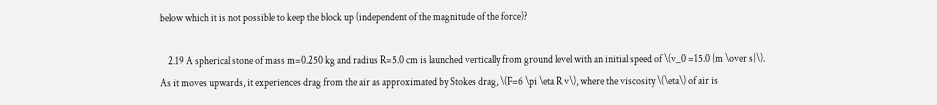below which it is not possible to keep the block up (independent of the magnitude of the force)?

    2.19 A spherical stone of mass m=0.250 kg and radius R=5.0 cm is launched vertically from ground level with an initial speed of \(v_0 =15.0 {m \over s}\). As it moves upwards, it experiences drag from the air as approximated by Stokes drag, \(F=6 \pi \eta R v\), where the viscosity \(\eta\) of air is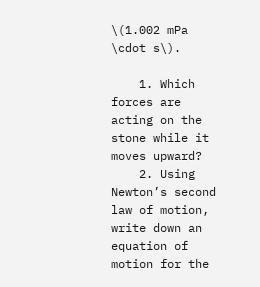\(1.002 mPa \cdot s\).

    1. Which forces are acting on the stone while it moves upward?
    2. Using Newton’s second law of motion, write down an equation of motion for the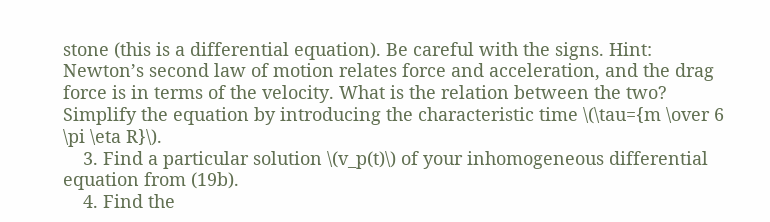stone (this is a differential equation). Be careful with the signs. Hint: Newton’s second law of motion relates force and acceleration, and the drag force is in terms of the velocity. What is the relation between the two? Simplify the equation by introducing the characteristic time \(\tau={m \over 6 \pi \eta R}\).
    3. Find a particular solution \(v_p(t)\) of your inhomogeneous differential equation from (19b).
    4. Find the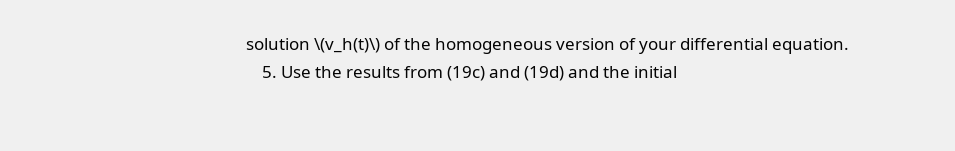solution \(v_h(t)\) of the homogeneous version of your differential equation.
    5. Use the results from (19c) and (19d) and the initial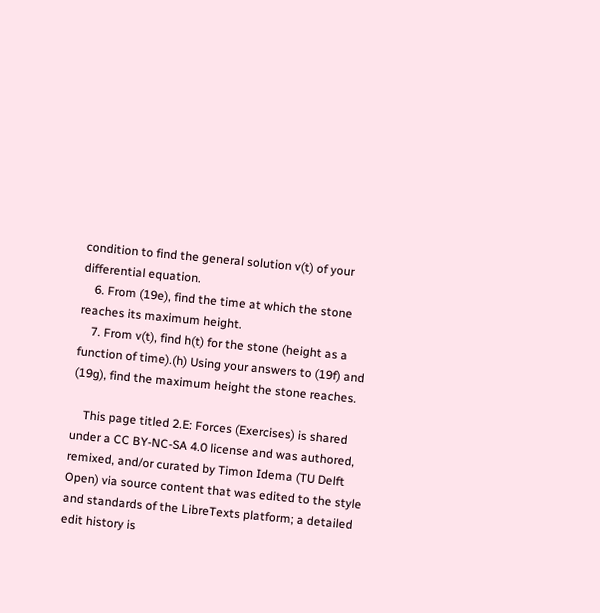condition to find the general solution v(t) of your differential equation.
    6. From (19e), find the time at which the stone reaches its maximum height.
    7. From v(t), find h(t) for the stone (height as a function of time).(h) Using your answers to (19f) and (19g), find the maximum height the stone reaches.

    This page titled 2.E: Forces (Exercises) is shared under a CC BY-NC-SA 4.0 license and was authored, remixed, and/or curated by Timon Idema (TU Delft Open) via source content that was edited to the style and standards of the LibreTexts platform; a detailed edit history is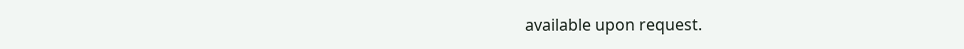available upon request.